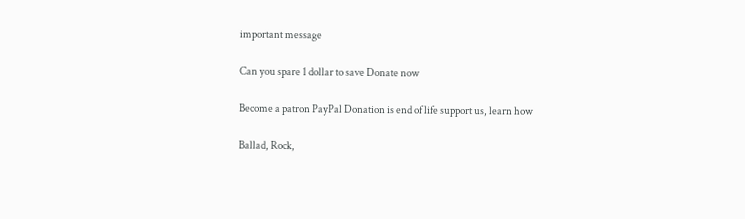important message

Can you spare 1 dollar to save Donate now

Become a patron PayPal Donation is end of life support us, learn how

Ballad, Rock,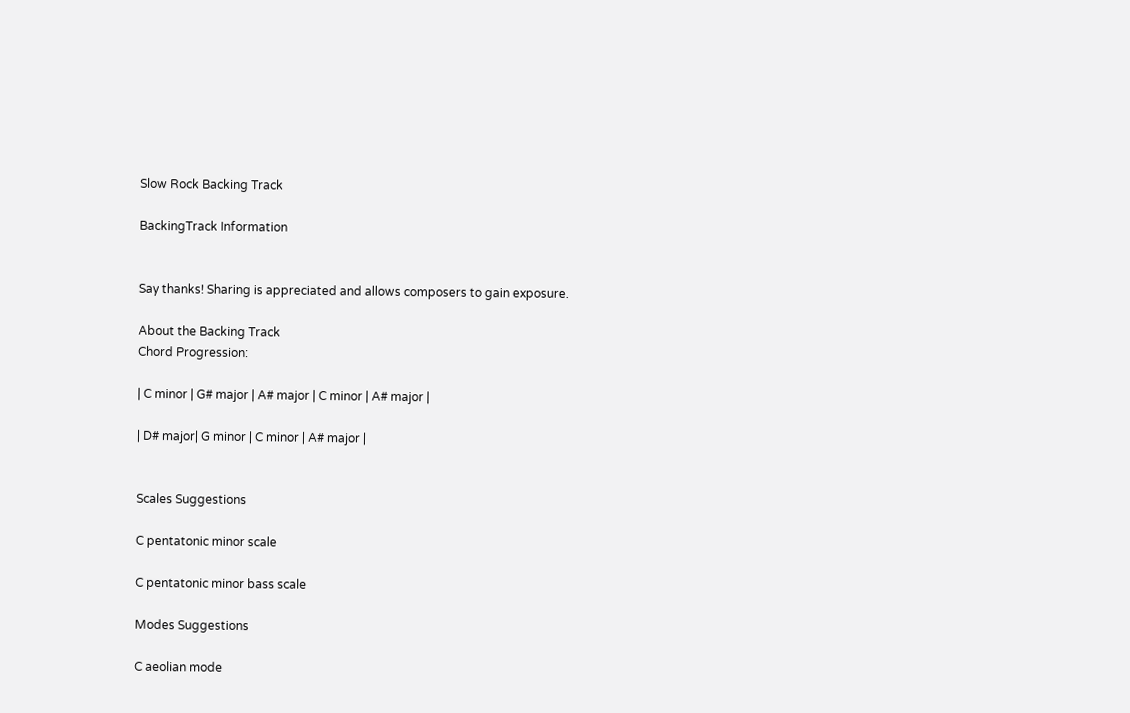Slow Rock Backing Track

BackingTrack Information


Say thanks! Sharing is appreciated and allows composers to gain exposure.

About the Backing Track
Chord Progression:

| C minor | G# major | A# major | C minor | A# major |

| D# major| G minor | C minor | A# major |


Scales Suggestions

C pentatonic minor scale

C pentatonic minor bass scale

Modes Suggestions

C aeolian mode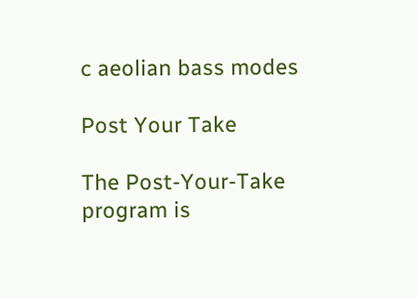c aeolian bass modes

Post Your Take

The Post-Your-Take program is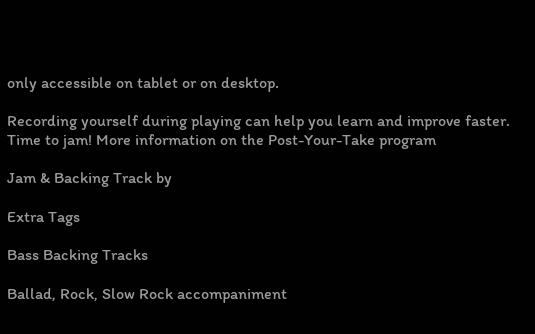only accessible on tablet or on desktop.

Recording yourself during playing can help you learn and improve faster. Time to jam! More information on the Post-Your-Take program

Jam & Backing Track by

Extra Tags

Bass Backing Tracks

Ballad, Rock, Slow Rock accompaniment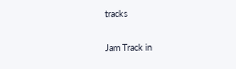tracks

Jam Track in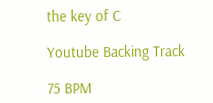the key of C

Youtube Backing Track

75 BPM